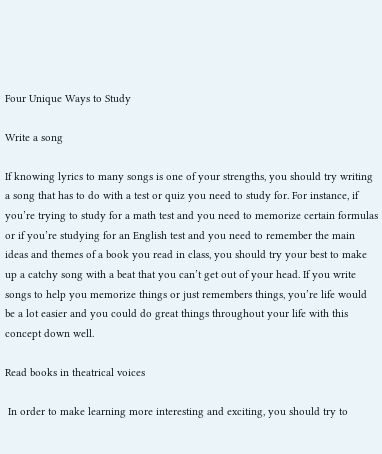Four Unique Ways to Study

Write a song

If knowing lyrics to many songs is one of your strengths, you should try writing a song that has to do with a test or quiz you need to study for. For instance, if you’re trying to study for a math test and you need to memorize certain formulas or if you’re studying for an English test and you need to remember the main ideas and themes of a book you read in class, you should try your best to make up a catchy song with a beat that you can’t get out of your head. If you write songs to help you memorize things or just remembers things, you’re life would be a lot easier and you could do great things throughout your life with this concept down well.

Read books in theatrical voices

 In order to make learning more interesting and exciting, you should try to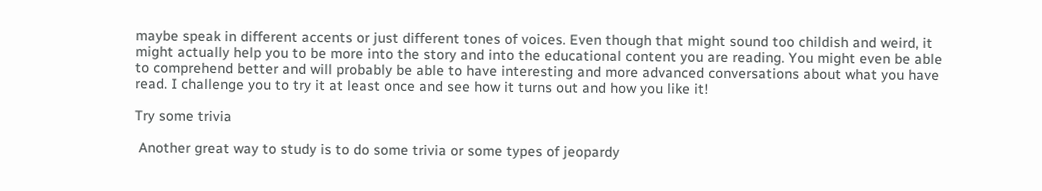maybe speak in different accents or just different tones of voices. Even though that might sound too childish and weird, it might actually help you to be more into the story and into the educational content you are reading. You might even be able to comprehend better and will probably be able to have interesting and more advanced conversations about what you have read. I challenge you to try it at least once and see how it turns out and how you like it!

Try some trivia

 Another great way to study is to do some trivia or some types of jeopardy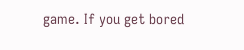game. If you get bored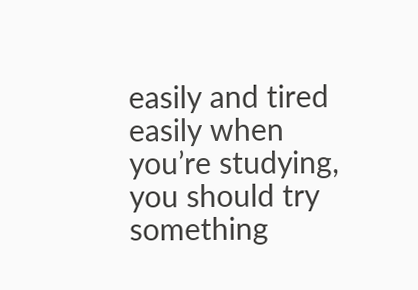easily and tired easily when you’re studying, you should try something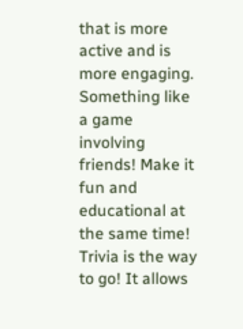that is more active and is more engaging. Something like a game involving friends! Make it fun and educational at the same time! Trivia is the way to go! It allows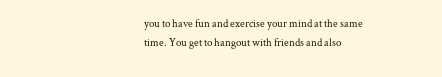you to have fun and exercise your mind at the same time. You get to hangout with friends and also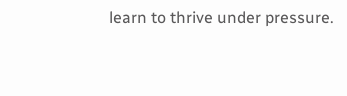learn to thrive under pressure.